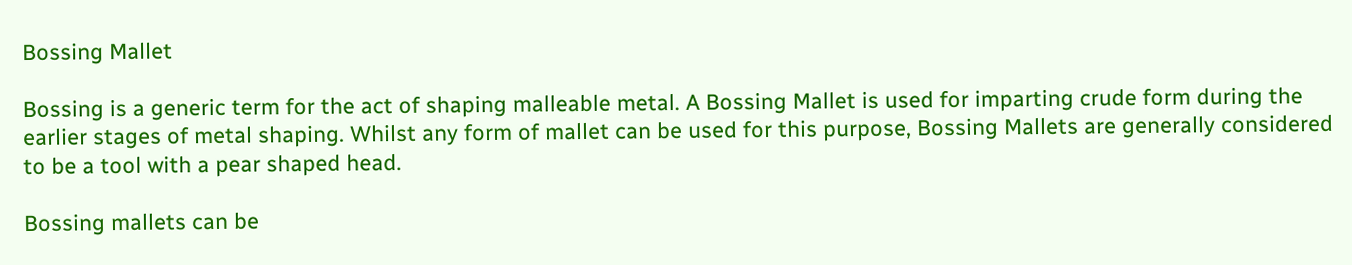Bossing Mallet

Bossing is a generic term for the act of shaping malleable metal. A Bossing Mallet is used for imparting crude form during the earlier stages of metal shaping. Whilst any form of mallet can be used for this purpose, Bossing Mallets are generally considered to be a tool with a pear shaped head.

Bossing mallets can be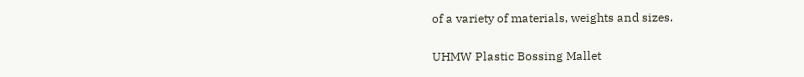of a variety of materials, weights and sizes.

UHMW Plastic Bossing Mallet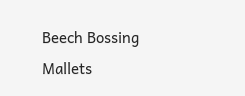Beech Bossing Mallets